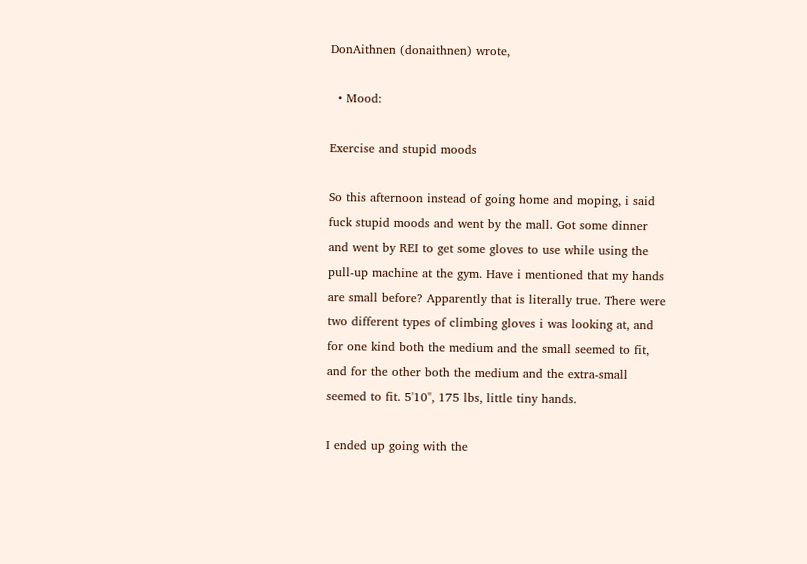DonAithnen (donaithnen) wrote,

  • Mood:

Exercise and stupid moods

So this afternoon instead of going home and moping, i said fuck stupid moods and went by the mall. Got some dinner and went by REI to get some gloves to use while using the pull-up machine at the gym. Have i mentioned that my hands are small before? Apparently that is literally true. There were two different types of climbing gloves i was looking at, and for one kind both the medium and the small seemed to fit, and for the other both the medium and the extra-small seemed to fit. 5'10", 175 lbs, little tiny hands.

I ended up going with the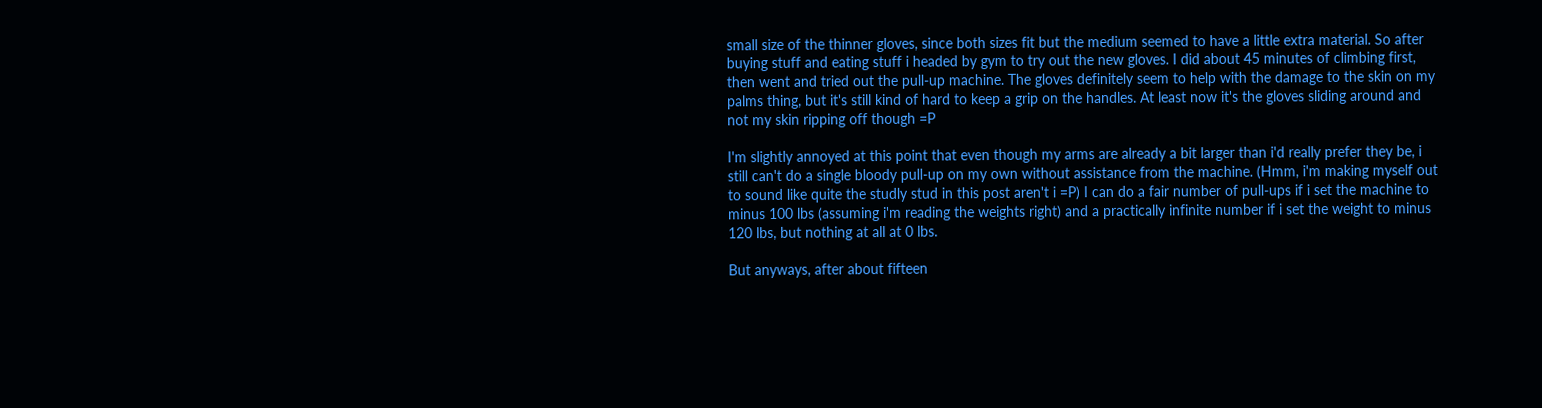small size of the thinner gloves, since both sizes fit but the medium seemed to have a little extra material. So after buying stuff and eating stuff i headed by gym to try out the new gloves. I did about 45 minutes of climbing first, then went and tried out the pull-up machine. The gloves definitely seem to help with the damage to the skin on my palms thing, but it's still kind of hard to keep a grip on the handles. At least now it's the gloves sliding around and not my skin ripping off though =P

I'm slightly annoyed at this point that even though my arms are already a bit larger than i'd really prefer they be, i still can't do a single bloody pull-up on my own without assistance from the machine. (Hmm, i'm making myself out to sound like quite the studly stud in this post aren't i =P) I can do a fair number of pull-ups if i set the machine to minus 100 lbs (assuming i'm reading the weights right) and a practically infinite number if i set the weight to minus 120 lbs, but nothing at all at 0 lbs.

But anyways, after about fifteen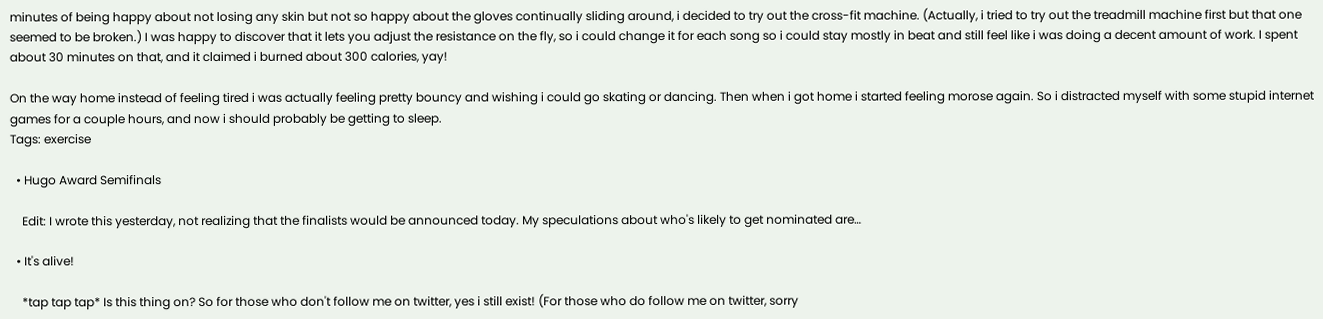minutes of being happy about not losing any skin but not so happy about the gloves continually sliding around, i decided to try out the cross-fit machine. (Actually, i tried to try out the treadmill machine first but that one seemed to be broken.) I was happy to discover that it lets you adjust the resistance on the fly, so i could change it for each song so i could stay mostly in beat and still feel like i was doing a decent amount of work. I spent about 30 minutes on that, and it claimed i burned about 300 calories, yay!

On the way home instead of feeling tired i was actually feeling pretty bouncy and wishing i could go skating or dancing. Then when i got home i started feeling morose again. So i distracted myself with some stupid internet games for a couple hours, and now i should probably be getting to sleep.
Tags: exercise

  • Hugo Award Semifinals

    Edit: I wrote this yesterday, not realizing that the finalists would be announced today. My speculations about who's likely to get nominated are…

  • It's alive!

    *tap tap tap* Is this thing on? So for those who don't follow me on twitter, yes i still exist! (For those who do follow me on twitter, sorry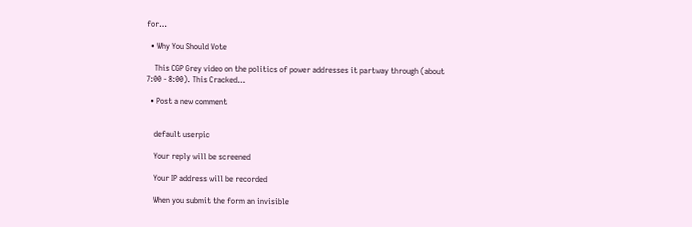for…

  • Why You Should Vote

    This CGP Grey video on the politics of power addresses it partway through (about 7:00 - 8:00). This Cracked…

  • Post a new comment


    default userpic

    Your reply will be screened

    Your IP address will be recorded

    When you submit the form an invisible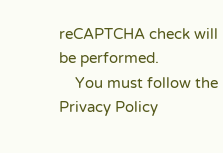reCAPTCHA check will be performed.
    You must follow the Privacy Policy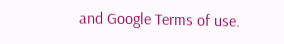and Google Terms of use.